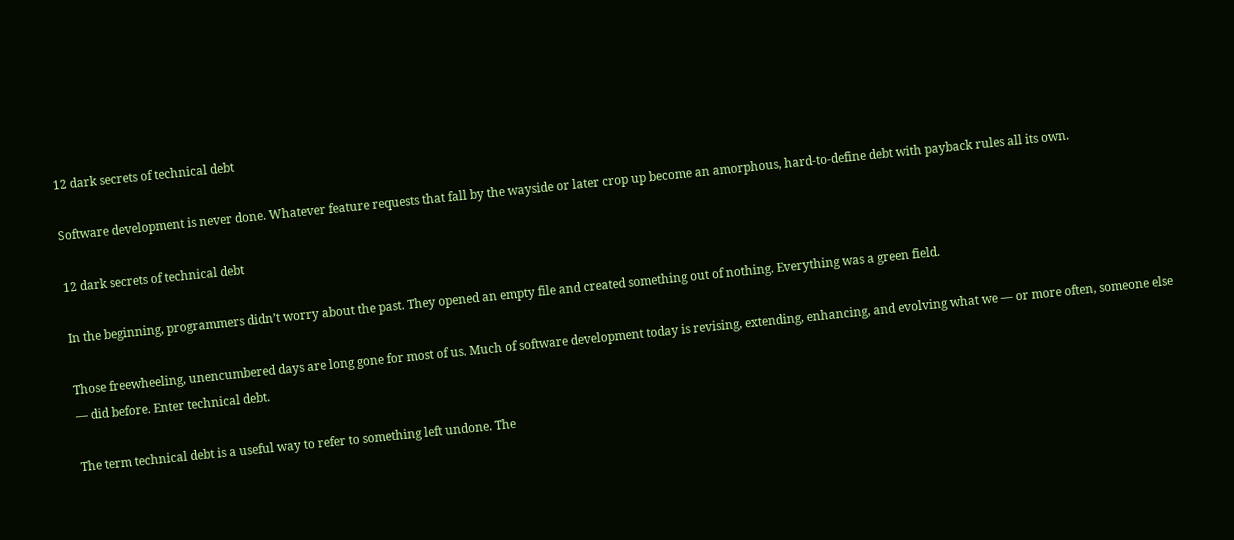12 dark secrets of technical debt

Software development is never done. Whatever feature requests that fall by the wayside or later crop up become an amorphous, hard-to-define debt with payback rules all its own.

12 dark secrets of technical debt

In the beginning, programmers didn’t worry about the past. They opened an empty file and created something out of nothing. Everything was a green field.

Those freewheeling, unencumbered days are long gone for most of us. Much of software development today is revising, extending, enhancing, and evolving what we — or more often, someone else — did before. Enter technical debt.

The term technical debt is a useful way to refer to something left undone. The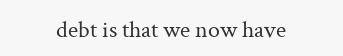debt is that we now have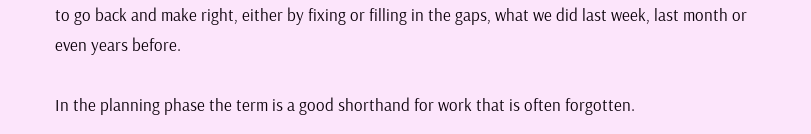to go back and make right, either by fixing or filling in the gaps, what we did last week, last month or even years before.

In the planning phase the term is a good shorthand for work that is often forgotten.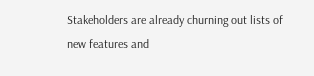Stakeholders are already churning out lists of new features and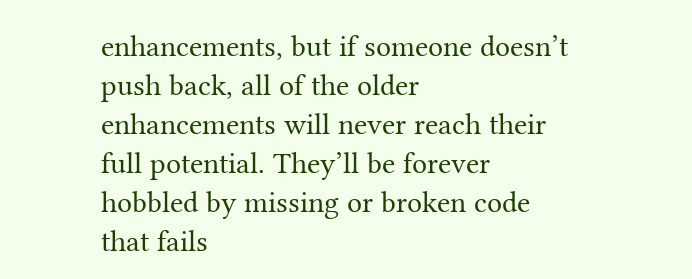enhancements, but if someone doesn’t push back, all of the older enhancements will never reach their full potential. They’ll be forever hobbled by missing or broken code that fails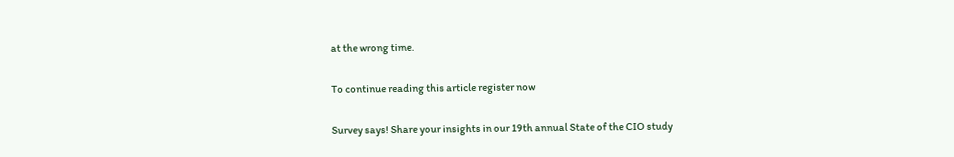at the wrong time.

To continue reading this article register now

Survey says! Share your insights in our 19th annual State of the CIO study